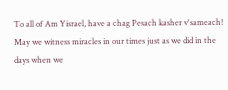To all of Am Yisrael, have a chag Pesach kasher v'sameach! May we witness miracles in our times just as we did in the days when we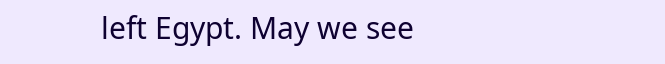left Egypt. May we see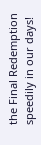the Final Redemption speedily in our days!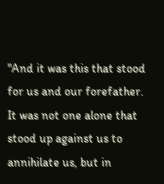"And it was this that stood for us and our forefather. It was not one alone that stood up against us to annihilate us, but in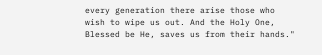every generation there arise those who wish to wipe us out. And the Holy One, Blessed be He, saves us from their hands."